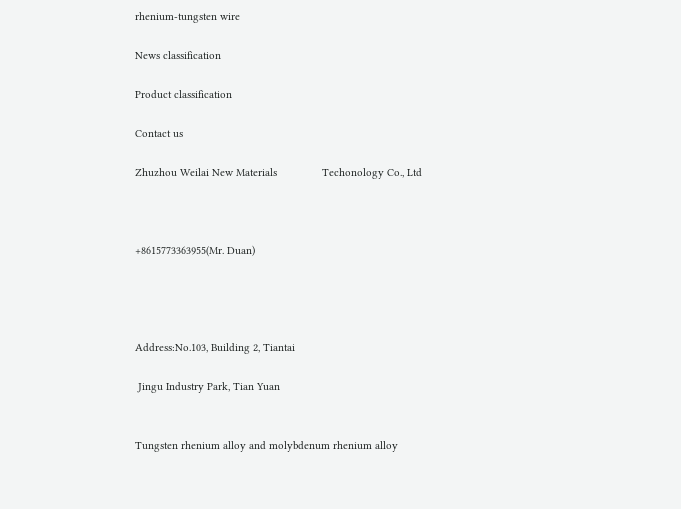rhenium-tungsten wire

News classification

Product classification

Contact us

Zhuzhou Weilai New Materials               Techonology Co., Ltd



+8615773363955(Mr. Duan)




Address:No.103, Building 2, Tiantai

 Jingu Industry Park, Tian Yuan


Tungsten rhenium alloy and molybdenum rhenium alloy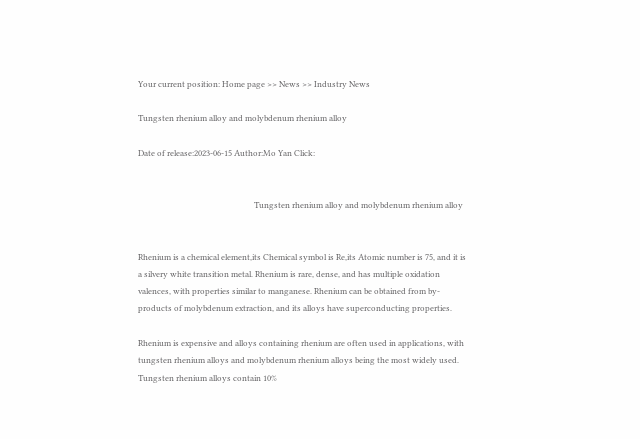Your current position: Home page >> News >> Industry News

Tungsten rhenium alloy and molybdenum rhenium alloy

Date of release:2023-06-15 Author:Mo Yan Click:


                                                          Tungsten rhenium alloy and molybdenum rhenium alloy


Rhenium is a chemical element,its Chemical symbol is Re,its Atomic number is 75, and it is a silvery white transition metal. Rhenium is rare, dense, and has multiple oxidation valences, with properties similar to manganese. Rhenium can be obtained from by-products of molybdenum extraction, and its alloys have superconducting properties.

Rhenium is expensive and alloys containing rhenium are often used in applications, with tungsten rhenium alloys and molybdenum rhenium alloys being the most widely used. Tungsten rhenium alloys contain 10%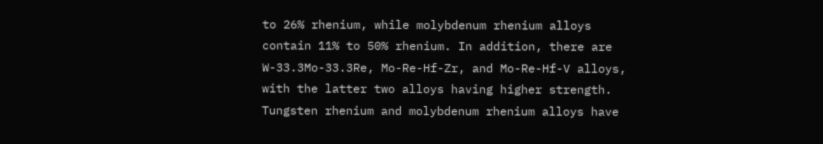to 26% rhenium, while molybdenum rhenium alloys contain 11% to 50% rhenium. In addition, there are W-33.3Mo-33.3Re, Mo-Re-Hf-Zr, and Mo-Re-Hf-V alloys, with the latter two alloys having higher strength. Tungsten rhenium and molybdenum rhenium alloys have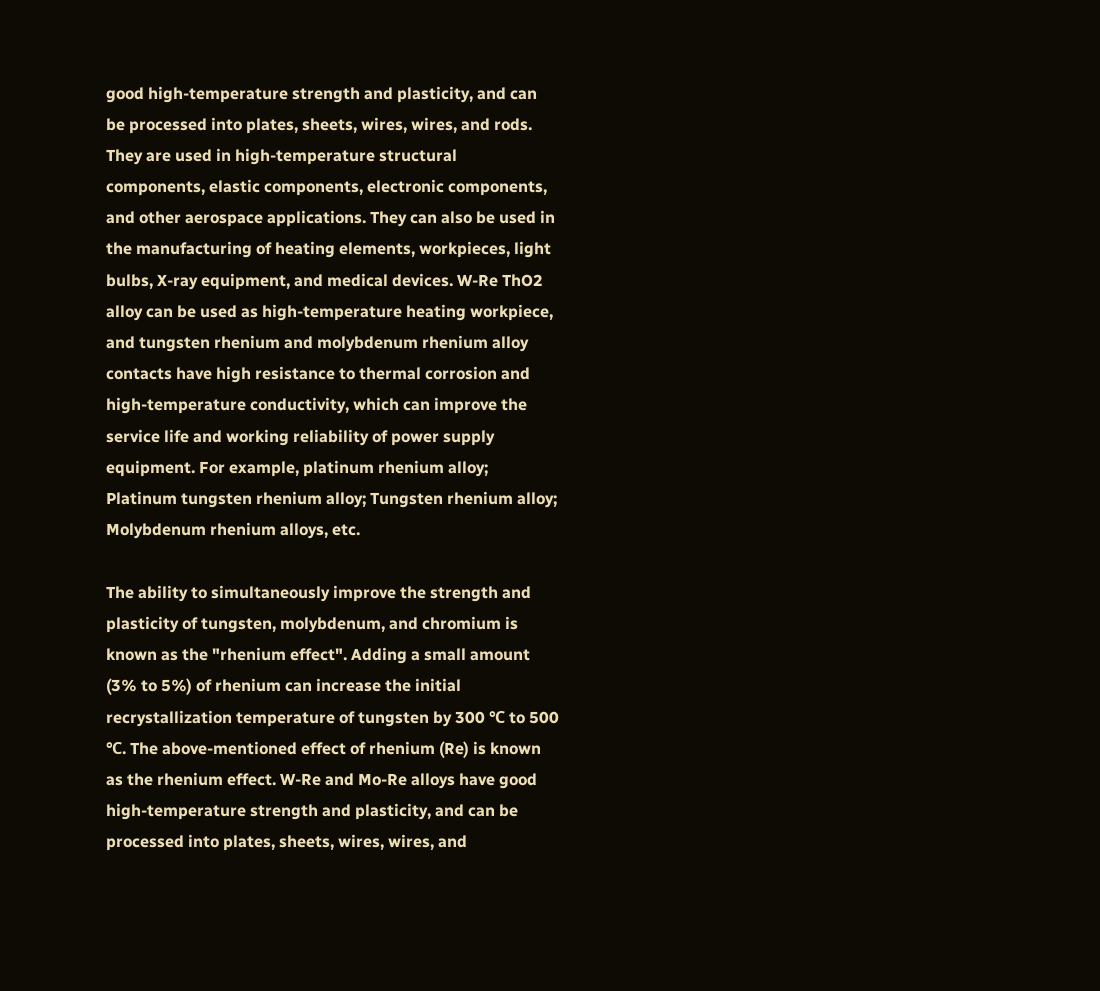good high-temperature strength and plasticity, and can be processed into plates, sheets, wires, wires, and rods. They are used in high-temperature structural components, elastic components, electronic components, and other aerospace applications. They can also be used in the manufacturing of heating elements, workpieces, light bulbs, X-ray equipment, and medical devices. W-Re ThO2 alloy can be used as high-temperature heating workpiece, and tungsten rhenium and molybdenum rhenium alloy contacts have high resistance to thermal corrosion and high-temperature conductivity, which can improve the service life and working reliability of power supply equipment. For example, platinum rhenium alloy; Platinum tungsten rhenium alloy; Tungsten rhenium alloy; Molybdenum rhenium alloys, etc.

The ability to simultaneously improve the strength and plasticity of tungsten, molybdenum, and chromium is known as the "rhenium effect". Adding a small amount (3% to 5%) of rhenium can increase the initial recrystallization temperature of tungsten by 300 ℃ to 500 ℃. The above-mentioned effect of rhenium (Re) is known as the rhenium effect. W-Re and Mo-Re alloys have good high-temperature strength and plasticity, and can be processed into plates, sheets, wires, wires, and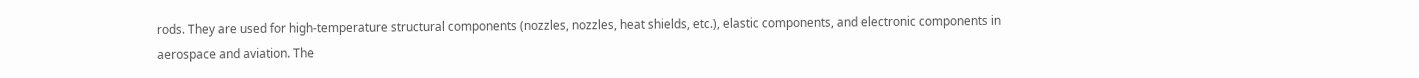rods. They are used for high-temperature structural components (nozzles, nozzles, heat shields, etc.), elastic components, and electronic components in aerospace and aviation. The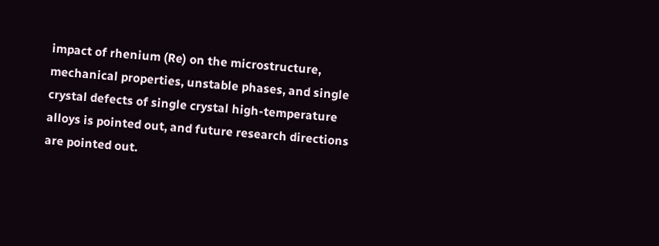impact of rhenium (Re) on the microstructure, mechanical properties, unstable phases, and single crystal defects of single crystal high-temperature alloys is pointed out, and future research directions are pointed out.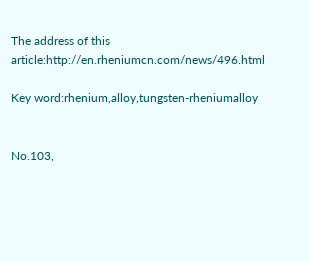The address of this article:http://en.rheniumcn.com/news/496.html

Key word:rhenium,alloy,tungsten-rheniumalloy


No.103,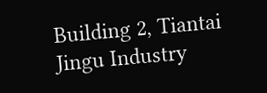Building 2, Tiantai Jingu Industry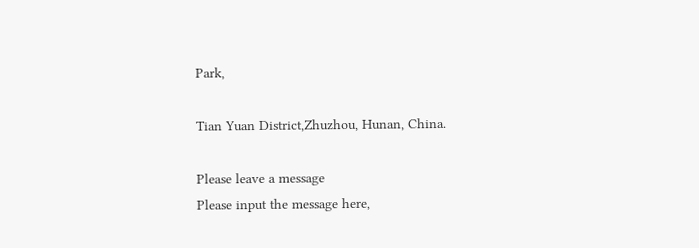Park,

Tian Yuan District,Zhuzhou, Hunan, China.

Please leave a message
Please input the message here,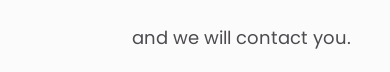and we will contact you.